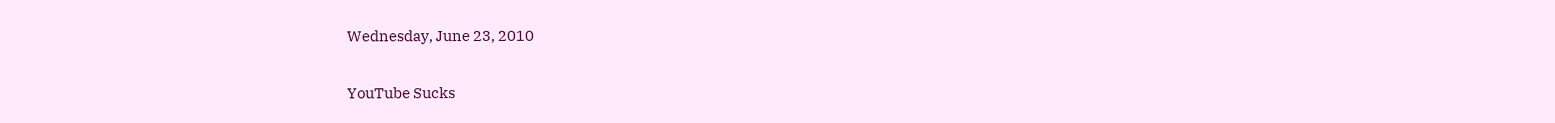Wednesday, June 23, 2010

YouTube Sucks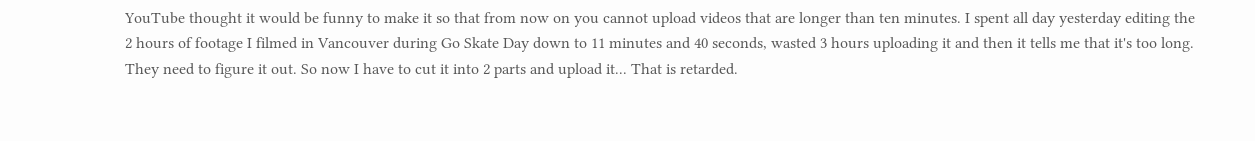YouTube thought it would be funny to make it so that from now on you cannot upload videos that are longer than ten minutes. I spent all day yesterday editing the 2 hours of footage I filmed in Vancouver during Go Skate Day down to 11 minutes and 40 seconds, wasted 3 hours uploading it and then it tells me that it's too long. They need to figure it out. So now I have to cut it into 2 parts and upload it... That is retarded.